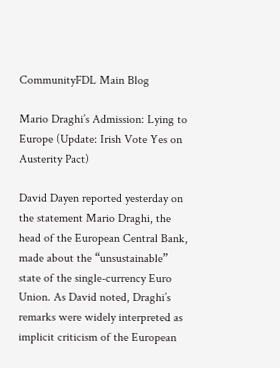CommunityFDL Main Blog

Mario Draghi’s Admission: Lying to Europe (Update: Irish Vote Yes on Austerity Pact)

David Dayen reported yesterday on the statement Mario Draghi, the head of the European Central Bank, made about the “unsustainable” state of the single-currency Euro Union. As David noted, Draghi’s remarks were widely interpreted as implicit criticism of the European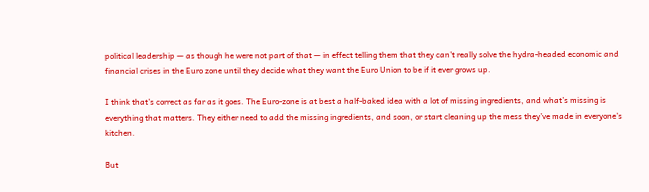political leadership — as though he were not part of that — in effect telling them that they can’t really solve the hydra-headed economic and financial crises in the Euro zone until they decide what they want the Euro Union to be if it ever grows up.

I think that’s correct as far as it goes. The Euro-zone is at best a half-baked idea with a lot of missing ingredients, and what’s missing is everything that matters. They either need to add the missing ingredients, and soon, or start cleaning up the mess they’ve made in everyone’s kitchen.

But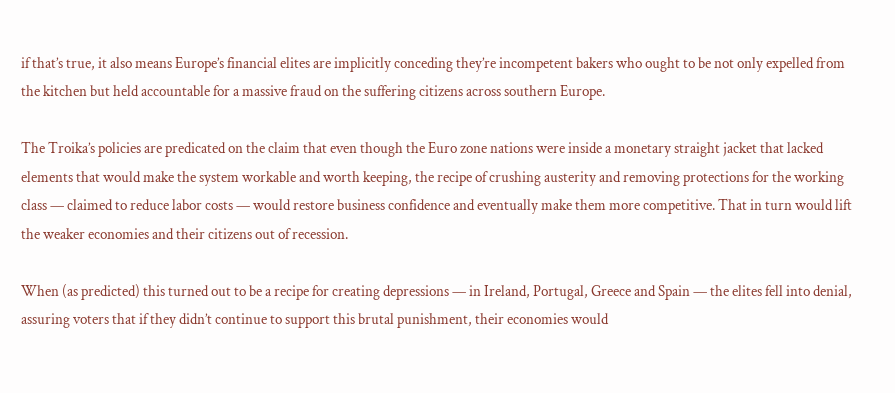if that’s true, it also means Europe’s financial elites are implicitly conceding they’re incompetent bakers who ought to be not only expelled from the kitchen but held accountable for a massive fraud on the suffering citizens across southern Europe.

The Troika’s policies are predicated on the claim that even though the Euro zone nations were inside a monetary straight jacket that lacked elements that would make the system workable and worth keeping, the recipe of crushing austerity and removing protections for the working class — claimed to reduce labor costs — would restore business confidence and eventually make them more competitive. That in turn would lift the weaker economies and their citizens out of recession.

When (as predicted) this turned out to be a recipe for creating depressions — in Ireland, Portugal, Greece and Spain — the elites fell into denial, assuring voters that if they didn’t continue to support this brutal punishment, their economies would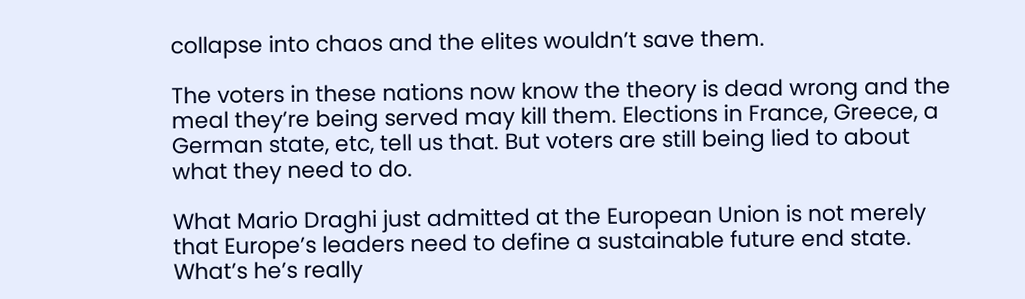collapse into chaos and the elites wouldn’t save them.

The voters in these nations now know the theory is dead wrong and the meal they’re being served may kill them. Elections in France, Greece, a German state, etc, tell us that. But voters are still being lied to about what they need to do.

What Mario Draghi just admitted at the European Union is not merely that Europe’s leaders need to define a sustainable future end state. What’s he’s really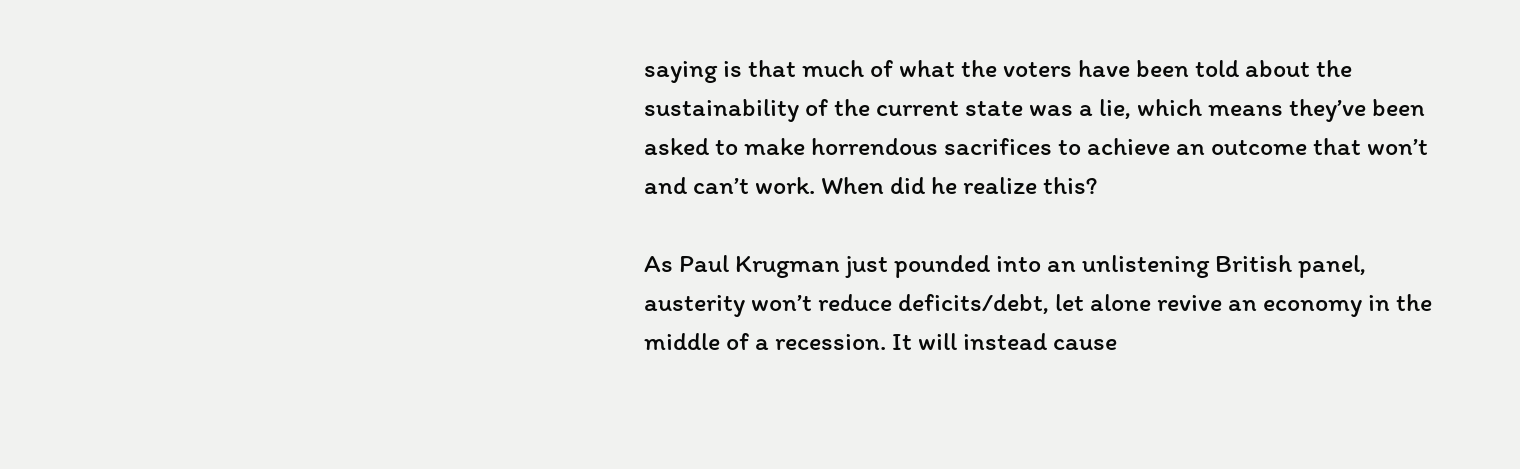saying is that much of what the voters have been told about the sustainability of the current state was a lie, which means they’ve been asked to make horrendous sacrifices to achieve an outcome that won’t and can’t work. When did he realize this?

As Paul Krugman just pounded into an unlistening British panel, austerity won’t reduce deficits/debt, let alone revive an economy in the middle of a recession. It will instead cause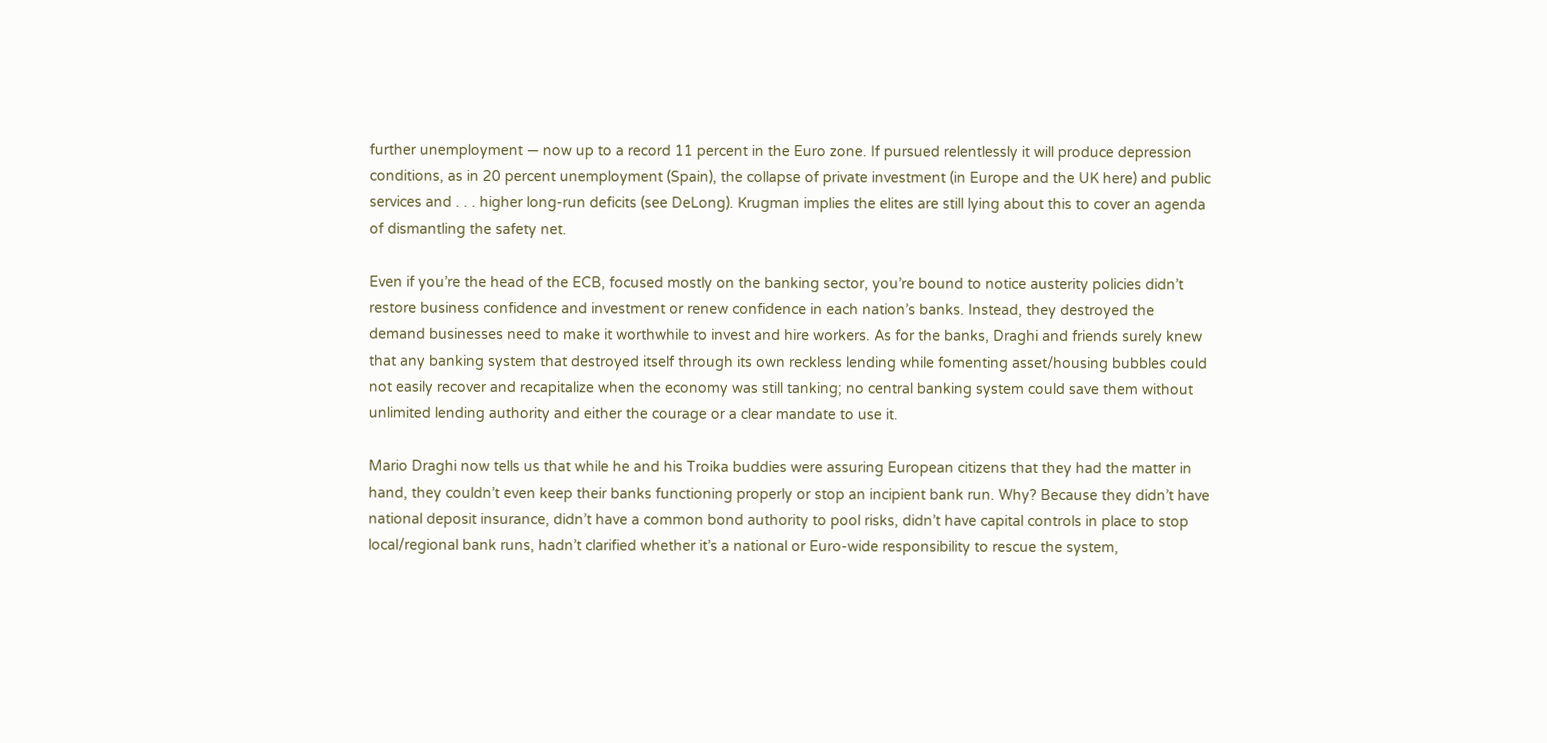further unemployment — now up to a record 11 percent in the Euro zone. If pursued relentlessly it will produce depression conditions, as in 20 percent unemployment (Spain), the collapse of private investment (in Europe and the UK here) and public services and . . . higher long-run deficits (see DeLong). Krugman implies the elites are still lying about this to cover an agenda of dismantling the safety net.

Even if you’re the head of the ECB, focused mostly on the banking sector, you’re bound to notice austerity policies didn’t restore business confidence and investment or renew confidence in each nation’s banks. Instead, they destroyed the demand businesses need to make it worthwhile to invest and hire workers. As for the banks, Draghi and friends surely knew that any banking system that destroyed itself through its own reckless lending while fomenting asset/housing bubbles could not easily recover and recapitalize when the economy was still tanking; no central banking system could save them without unlimited lending authority and either the courage or a clear mandate to use it.

Mario Draghi now tells us that while he and his Troika buddies were assuring European citizens that they had the matter in hand, they couldn’t even keep their banks functioning properly or stop an incipient bank run. Why? Because they didn’t have national deposit insurance, didn’t have a common bond authority to pool risks, didn’t have capital controls in place to stop local/regional bank runs, hadn’t clarified whether it’s a national or Euro-wide responsibility to rescue the system,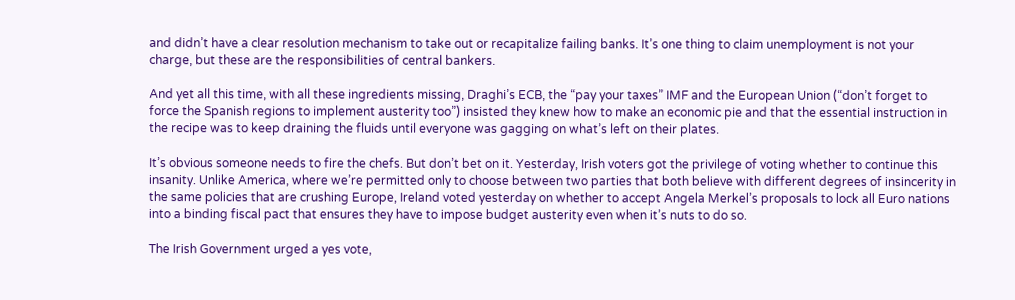and didn’t have a clear resolution mechanism to take out or recapitalize failing banks. It’s one thing to claim unemployment is not your charge, but these are the responsibilities of central bankers.

And yet all this time, with all these ingredients missing, Draghi’s ECB, the “pay your taxes” IMF and the European Union (“don’t forget to force the Spanish regions to implement austerity too”) insisted they knew how to make an economic pie and that the essential instruction in the recipe was to keep draining the fluids until everyone was gagging on what’s left on their plates.

It’s obvious someone needs to fire the chefs. But don’t bet on it. Yesterday, Irish voters got the privilege of voting whether to continue this insanity. Unlike America, where we’re permitted only to choose between two parties that both believe with different degrees of insincerity in the same policies that are crushing Europe, Ireland voted yesterday on whether to accept Angela Merkel’s proposals to lock all Euro nations into a binding fiscal pact that ensures they have to impose budget austerity even when it’s nuts to do so.

The Irish Government urged a yes vote,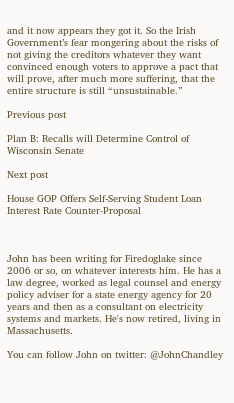and it now appears they got it. So the Irish Government’s fear mongering about the risks of not giving the creditors whatever they want convinced enough voters to approve a pact that will prove, after much more suffering, that the entire structure is still “unsustainable.”

Previous post

Plan B: Recalls will Determine Control of Wisconsin Senate

Next post

House GOP Offers Self-Serving Student Loan Interest Rate Counter-Proposal



John has been writing for Firedoglake since 2006 or so, on whatever interests him. He has a law degree, worked as legal counsel and energy policy adviser for a state energy agency for 20 years and then as a consultant on electricity systems and markets. He's now retired, living in Massachusetts.

You can follow John on twitter: @JohnChandley